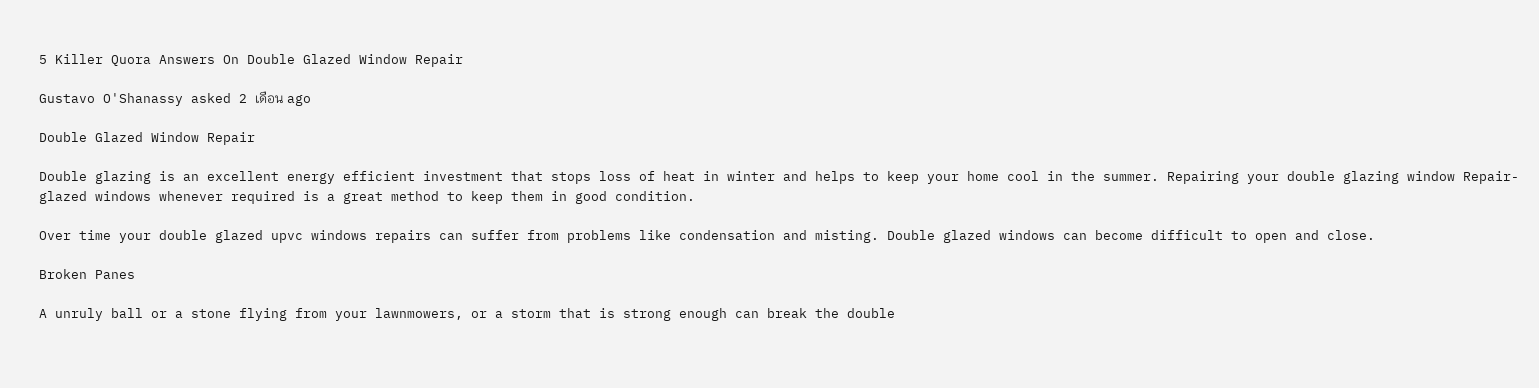5 Killer Quora Answers On Double Glazed Window Repair

Gustavo O'Shanassy asked 2 เดือน ago

Double Glazed Window Repair

Double glazing is an excellent energy efficient investment that stops loss of heat in winter and helps to keep your home cool in the summer. Repairing your double glazing window Repair-glazed windows whenever required is a great method to keep them in good condition.

Over time your double glazed upvc windows repairs can suffer from problems like condensation and misting. Double glazed windows can become difficult to open and close.

Broken Panes

A unruly ball or a stone flying from your lawnmowers, or a storm that is strong enough can break the double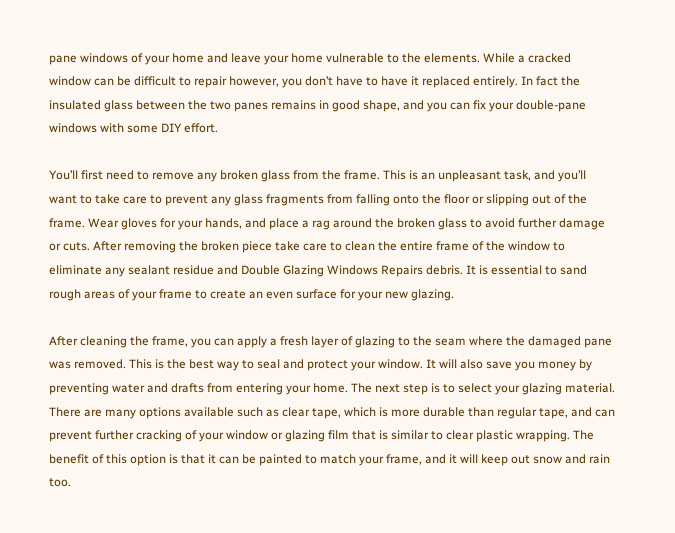pane windows of your home and leave your home vulnerable to the elements. While a cracked window can be difficult to repair however, you don’t have to have it replaced entirely. In fact the insulated glass between the two panes remains in good shape, and you can fix your double-pane windows with some DIY effort.

You’ll first need to remove any broken glass from the frame. This is an unpleasant task, and you’ll want to take care to prevent any glass fragments from falling onto the floor or slipping out of the frame. Wear gloves for your hands, and place a rag around the broken glass to avoid further damage or cuts. After removing the broken piece take care to clean the entire frame of the window to eliminate any sealant residue and Double Glazing Windows Repairs debris. It is essential to sand rough areas of your frame to create an even surface for your new glazing.

After cleaning the frame, you can apply a fresh layer of glazing to the seam where the damaged pane was removed. This is the best way to seal and protect your window. It will also save you money by preventing water and drafts from entering your home. The next step is to select your glazing material. There are many options available such as clear tape, which is more durable than regular tape, and can prevent further cracking of your window or glazing film that is similar to clear plastic wrapping. The benefit of this option is that it can be painted to match your frame, and it will keep out snow and rain too.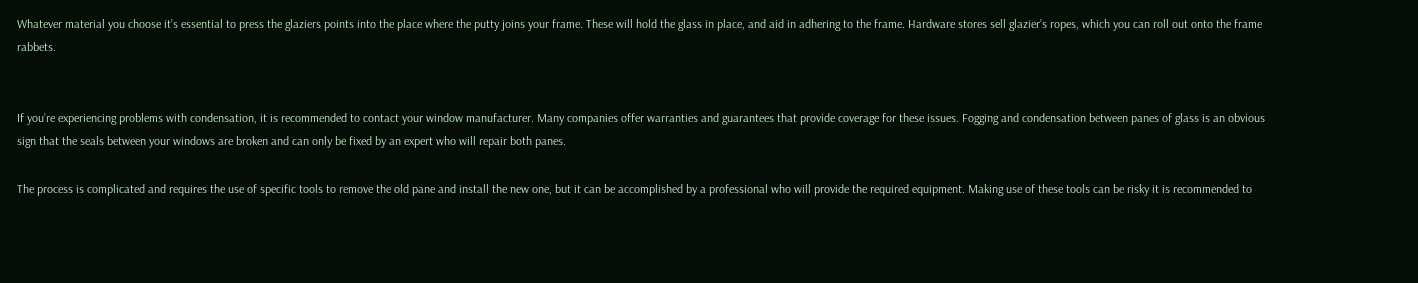Whatever material you choose it’s essential to press the glaziers points into the place where the putty joins your frame. These will hold the glass in place, and aid in adhering to the frame. Hardware stores sell glazier’s ropes, which you can roll out onto the frame rabbets.


If you’re experiencing problems with condensation, it is recommended to contact your window manufacturer. Many companies offer warranties and guarantees that provide coverage for these issues. Fogging and condensation between panes of glass is an obvious sign that the seals between your windows are broken and can only be fixed by an expert who will repair both panes.

The process is complicated and requires the use of specific tools to remove the old pane and install the new one, but it can be accomplished by a professional who will provide the required equipment. Making use of these tools can be risky it is recommended to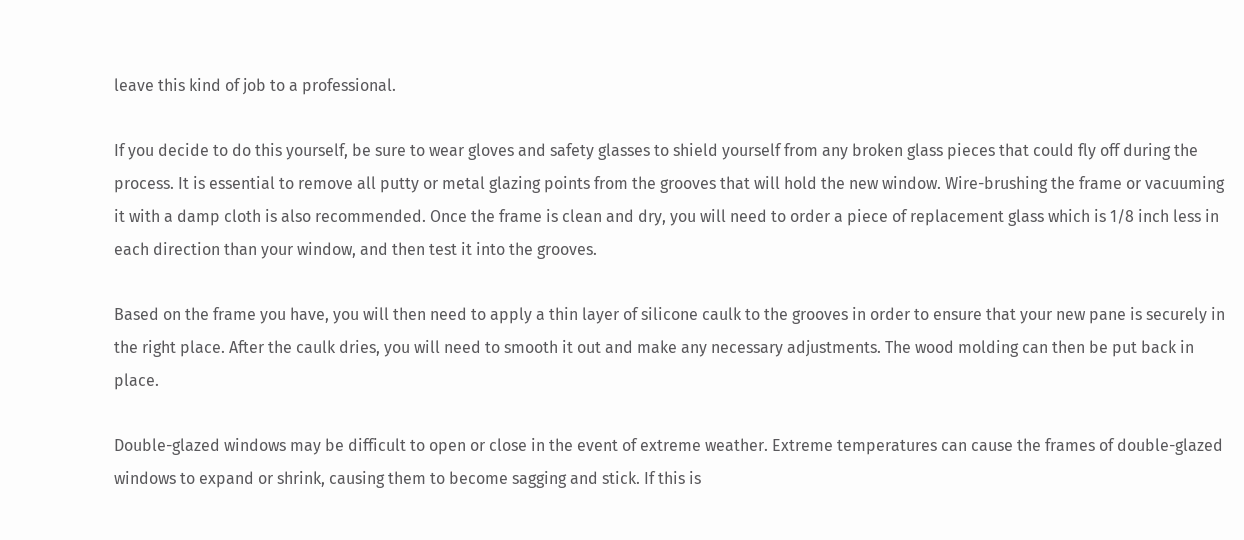leave this kind of job to a professional.

If you decide to do this yourself, be sure to wear gloves and safety glasses to shield yourself from any broken glass pieces that could fly off during the process. It is essential to remove all putty or metal glazing points from the grooves that will hold the new window. Wire-brushing the frame or vacuuming it with a damp cloth is also recommended. Once the frame is clean and dry, you will need to order a piece of replacement glass which is 1/8 inch less in each direction than your window, and then test it into the grooves.

Based on the frame you have, you will then need to apply a thin layer of silicone caulk to the grooves in order to ensure that your new pane is securely in the right place. After the caulk dries, you will need to smooth it out and make any necessary adjustments. The wood molding can then be put back in place.

Double-glazed windows may be difficult to open or close in the event of extreme weather. Extreme temperatures can cause the frames of double-glazed windows to expand or shrink, causing them to become sagging and stick. If this is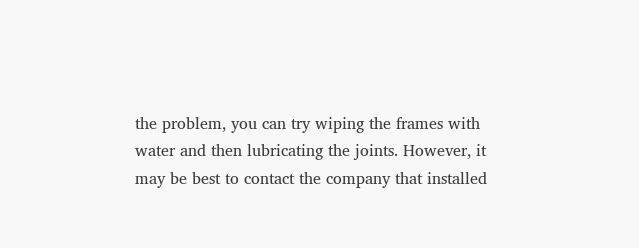the problem, you can try wiping the frames with water and then lubricating the joints. However, it may be best to contact the company that installed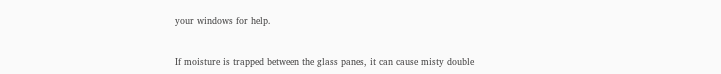your windows for help.


If moisture is trapped between the glass panes, it can cause misty double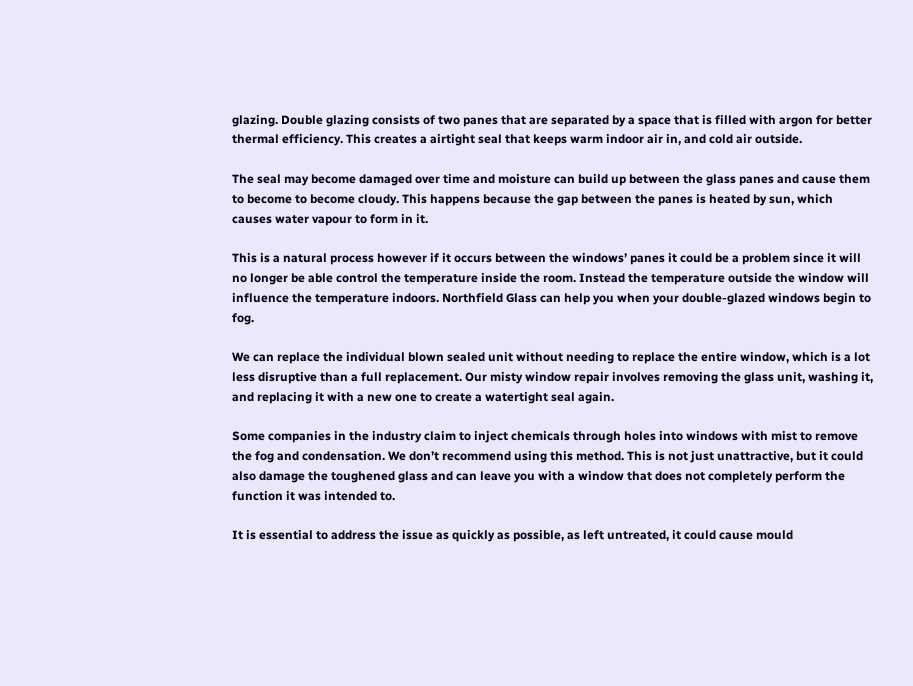glazing. Double glazing consists of two panes that are separated by a space that is filled with argon for better thermal efficiency. This creates a airtight seal that keeps warm indoor air in, and cold air outside.

The seal may become damaged over time and moisture can build up between the glass panes and cause them to become to become cloudy. This happens because the gap between the panes is heated by sun, which causes water vapour to form in it.

This is a natural process however if it occurs between the windows’ panes it could be a problem since it will no longer be able control the temperature inside the room. Instead the temperature outside the window will influence the temperature indoors. Northfield Glass can help you when your double-glazed windows begin to fog.

We can replace the individual blown sealed unit without needing to replace the entire window, which is a lot less disruptive than a full replacement. Our misty window repair involves removing the glass unit, washing it, and replacing it with a new one to create a watertight seal again.

Some companies in the industry claim to inject chemicals through holes into windows with mist to remove the fog and condensation. We don’t recommend using this method. This is not just unattractive, but it could also damage the toughened glass and can leave you with a window that does not completely perform the function it was intended to.

It is essential to address the issue as quickly as possible, as left untreated, it could cause mould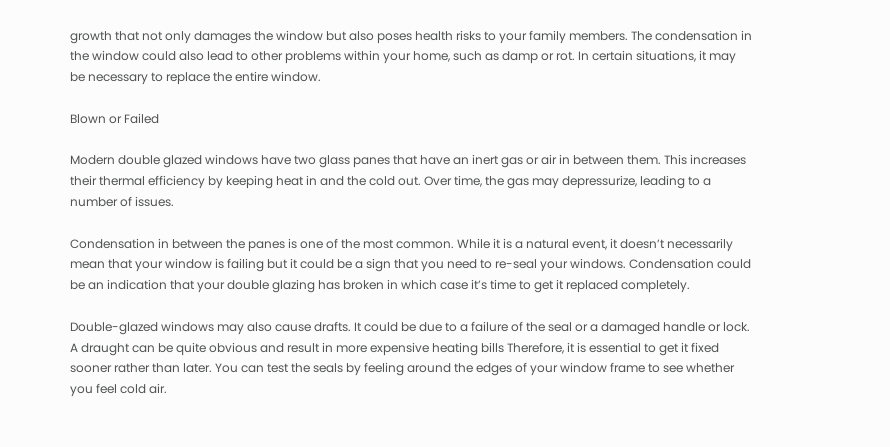growth that not only damages the window but also poses health risks to your family members. The condensation in the window could also lead to other problems within your home, such as damp or rot. In certain situations, it may be necessary to replace the entire window.

Blown or Failed

Modern double glazed windows have two glass panes that have an inert gas or air in between them. This increases their thermal efficiency by keeping heat in and the cold out. Over time, the gas may depressurize, leading to a number of issues.

Condensation in between the panes is one of the most common. While it is a natural event, it doesn’t necessarily mean that your window is failing but it could be a sign that you need to re-seal your windows. Condensation could be an indication that your double glazing has broken in which case it’s time to get it replaced completely.

Double-glazed windows may also cause drafts. It could be due to a failure of the seal or a damaged handle or lock. A draught can be quite obvious and result in more expensive heating bills Therefore, it is essential to get it fixed sooner rather than later. You can test the seals by feeling around the edges of your window frame to see whether you feel cold air.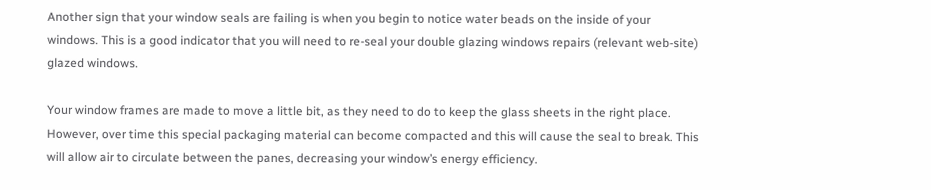Another sign that your window seals are failing is when you begin to notice water beads on the inside of your windows. This is a good indicator that you will need to re-seal your double glazing windows repairs (relevant web-site) glazed windows.

Your window frames are made to move a little bit, as they need to do to keep the glass sheets in the right place. However, over time this special packaging material can become compacted and this will cause the seal to break. This will allow air to circulate between the panes, decreasing your window’s energy efficiency.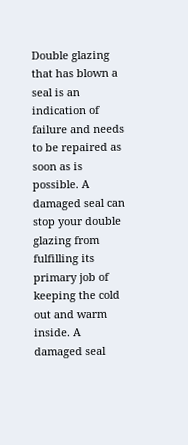Double glazing that has blown a seal is an indication of failure and needs to be repaired as soon as is possible. A damaged seal can stop your double glazing from fulfilling its primary job of keeping the cold out and warm inside. A damaged seal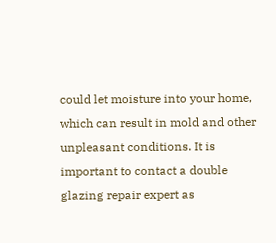could let moisture into your home, which can result in mold and other unpleasant conditions. It is important to contact a double glazing repair expert as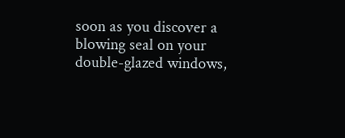soon as you discover a blowing seal on your double-glazed windows,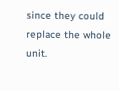since they could replace the whole unit.